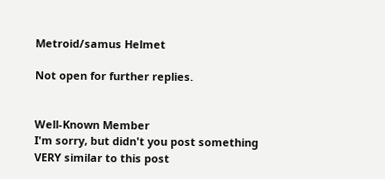Metroid/samus Helmet

Not open for further replies.


Well-Known Member
I'm sorry, but didn't you post something VERY similar to this post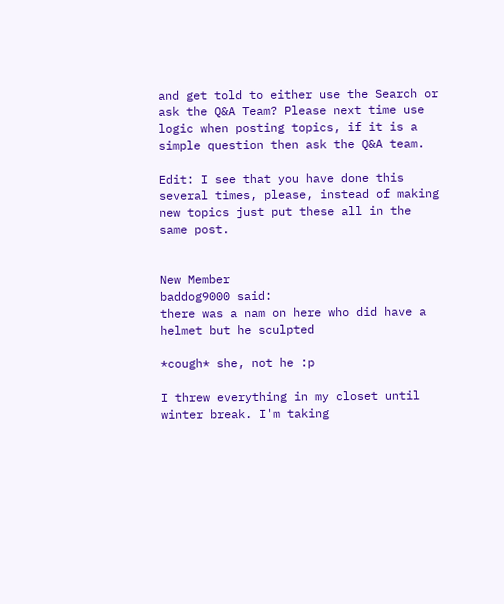and get told to either use the Search or ask the Q&A Team? Please next time use logic when posting topics, if it is a simple question then ask the Q&A team.

Edit: I see that you have done this several times, please, instead of making new topics just put these all in the same post.


New Member
baddog9000 said:
there was a nam on here who did have a helmet but he sculpted

*cough* she, not he :p

I threw everything in my closet until winter break. I'm taking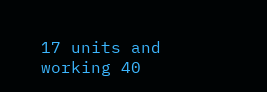17 units and working 40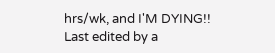hrs/wk, and I'M DYING!!
Last edited by a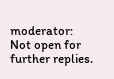moderator:
Not open for further replies.